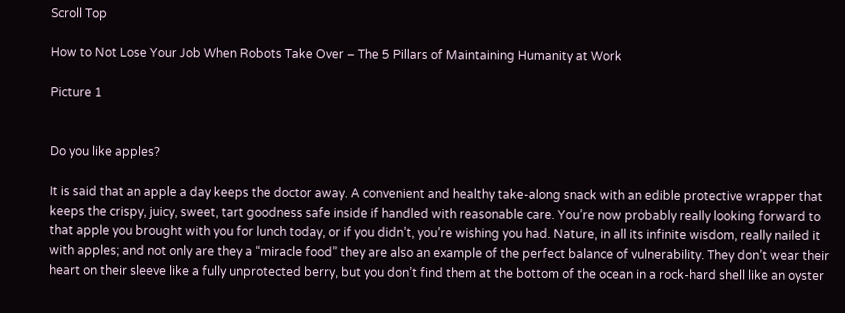Scroll Top

How to Not Lose Your Job When Robots Take Over – The 5 Pillars of Maintaining Humanity at Work

Picture 1


Do you like apples?

It is said that an apple a day keeps the doctor away. A convenient and healthy take-along snack with an edible protective wrapper that keeps the crispy, juicy, sweet, tart goodness safe inside if handled with reasonable care. You’re now probably really looking forward to that apple you brought with you for lunch today, or if you didn’t, you’re wishing you had. Nature, in all its infinite wisdom, really nailed it with apples; and not only are they a “miracle food” they are also an example of the perfect balance of vulnerability. They don’t wear their heart on their sleeve like a fully unprotected berry, but you don’t find them at the bottom of the ocean in a rock-hard shell like an oyster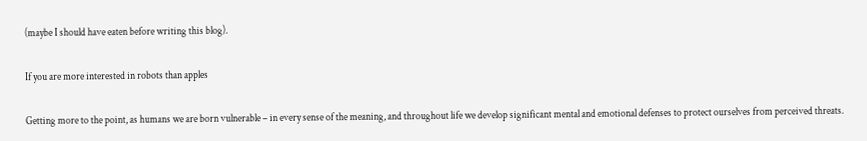(maybe I should have eaten before writing this blog).

If you are more interested in robots than apples

Getting more to the point, as humans we are born vulnerable – in every sense of the meaning, and throughout life we develop significant mental and emotional defenses to protect ourselves from perceived threats.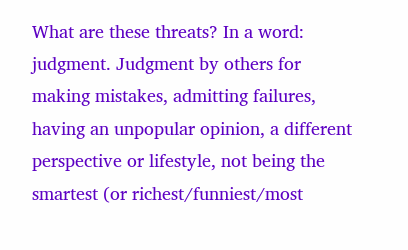What are these threats? In a word: judgment. Judgment by others for making mistakes, admitting failures, having an unpopular opinion, a different perspective or lifestyle, not being the smartest (or richest/funniest/most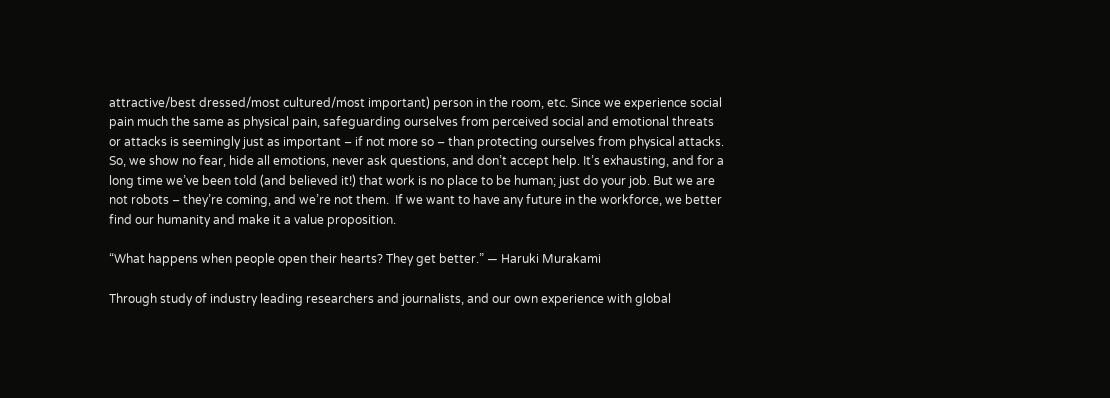attractive/best dressed/most cultured/most important) person in the room, etc. Since we experience social pain much the same as physical pain, safeguarding ourselves from perceived social and emotional threats or attacks is seemingly just as important – if not more so – than protecting ourselves from physical attacks. So, we show no fear, hide all emotions, never ask questions, and don’t accept help. It’s exhausting, and for a long time we’ve been told (and believed it!) that work is no place to be human; just do your job. But we are not robots – they’re coming, and we’re not them.  If we want to have any future in the workforce, we better find our humanity and make it a value proposition.

“What happens when people open their hearts? They get better.” — Haruki Murakami

Through study of industry leading researchers and journalists, and our own experience with global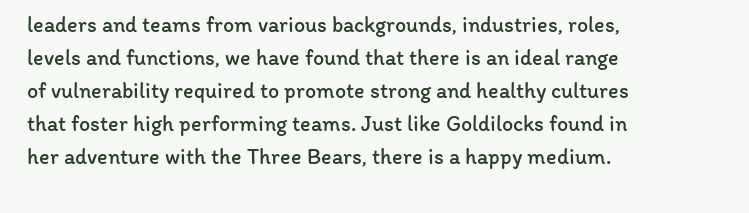leaders and teams from various backgrounds, industries, roles, levels and functions, we have found that there is an ideal range of vulnerability required to promote strong and healthy cultures that foster high performing teams. Just like Goldilocks found in her adventure with the Three Bears, there is a happy medium.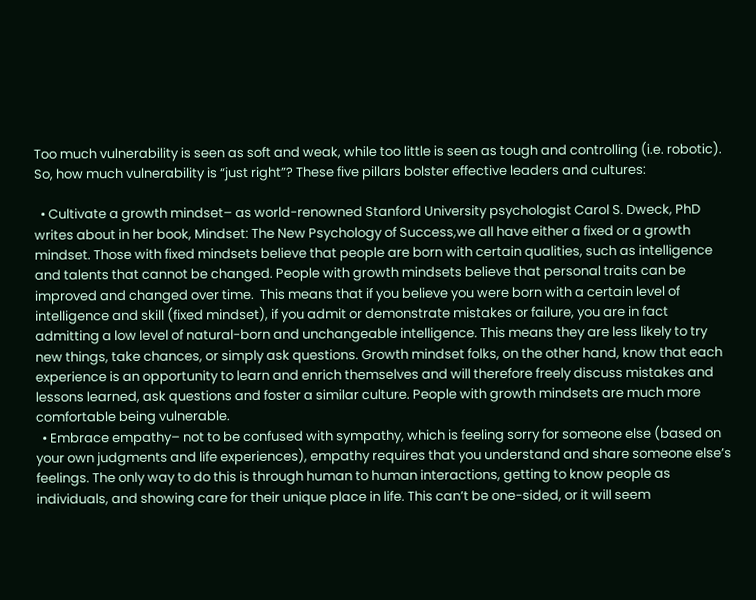Too much vulnerability is seen as soft and weak, while too little is seen as tough and controlling (i.e. robotic). So, how much vulnerability is “just right”? These five pillars bolster effective leaders and cultures:

  • Cultivate a growth mindset– as world-renowned Stanford University psychologist Carol S. Dweck, PhD writes about in her book, Mindset: The New Psychology of Success,we all have either a fixed or a growth mindset. Those with fixed mindsets believe that people are born with certain qualities, such as intelligence and talents that cannot be changed. People with growth mindsets believe that personal traits can be improved and changed over time.  This means that if you believe you were born with a certain level of intelligence and skill (fixed mindset), if you admit or demonstrate mistakes or failure, you are in fact admitting a low level of natural-born and unchangeable intelligence. This means they are less likely to try new things, take chances, or simply ask questions. Growth mindset folks, on the other hand, know that each experience is an opportunity to learn and enrich themselves and will therefore freely discuss mistakes and lessons learned, ask questions and foster a similar culture. People with growth mindsets are much more comfortable being vulnerable.
  • Embrace empathy– not to be confused with sympathy, which is feeling sorry for someone else (based on your own judgments and life experiences), empathy requires that you understand and share someone else’s feelings. The only way to do this is through human to human interactions, getting to know people as individuals, and showing care for their unique place in life. This can’t be one-sided, or it will seem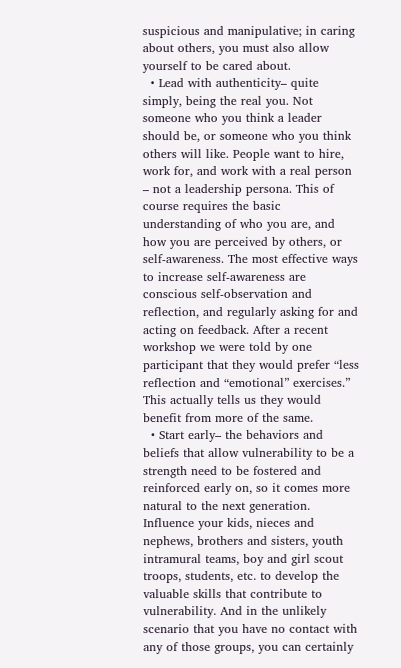suspicious and manipulative; in caring about others, you must also allow yourself to be cared about.
  • Lead with authenticity– quite simply, being the real you. Not someone who you think a leader should be, or someone who you think others will like. People want to hire, work for, and work with a real person – not a leadership persona. This of course requires the basic understanding of who you are, and how you are perceived by others, or self-awareness. The most effective ways to increase self-awareness are conscious self-observation and reflection, and regularly asking for and acting on feedback. After a recent workshop we were told by one participant that they would prefer “less reflection and “emotional” exercises.” This actually tells us they would benefit from more of the same.
  • Start early– the behaviors and beliefs that allow vulnerability to be a strength need to be fostered and reinforced early on, so it comes more natural to the next generation. Influence your kids, nieces and nephews, brothers and sisters, youth intramural teams, boy and girl scout troops, students, etc. to develop the valuable skills that contribute to vulnerability. And in the unlikely scenario that you have no contact with any of those groups, you can certainly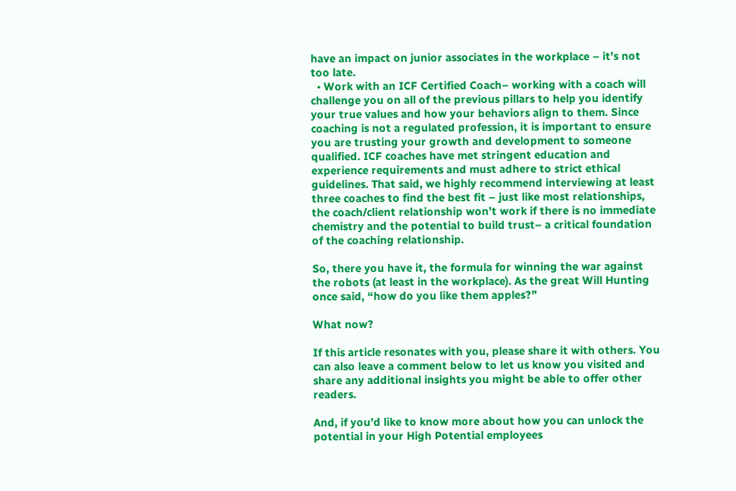have an impact on junior associates in the workplace – it’s not too late.
  • Work with an ICF Certified Coach– working with a coach will challenge you on all of the previous pillars to help you identify your true values and how your behaviors align to them. Since coaching is not a regulated profession, it is important to ensure you are trusting your growth and development to someone qualified. ICF coaches have met stringent education and experience requirements and must adhere to strict ethical guidelines. That said, we highly recommend interviewing at least three coaches to find the best fit – just like most relationships, the coach/client relationship won’t work if there is no immediate chemistry and the potential to build trust– a critical foundation of the coaching relationship.

So, there you have it, the formula for winning the war against the robots (at least in the workplace). As the great Will Hunting once said, “how do you like them apples?”

What now?

If this article resonates with you, please share it with others. You can also leave a comment below to let us know you visited and share any additional insights you might be able to offer other readers.

And, if you’d like to know more about how you can unlock the potential in your High Potential employees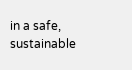in a safe, sustainable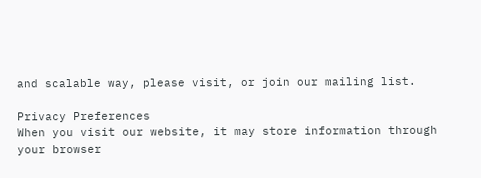and scalable way, please visit, or join our mailing list.

Privacy Preferences
When you visit our website, it may store information through your browser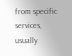from specific services, usually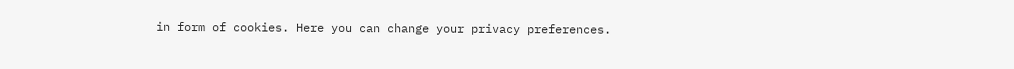in form of cookies. Here you can change your privacy preferences.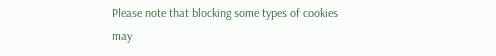Please note that blocking some types of cookies may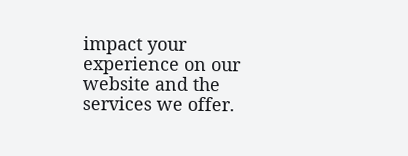impact your experience on our website and the services we offer.